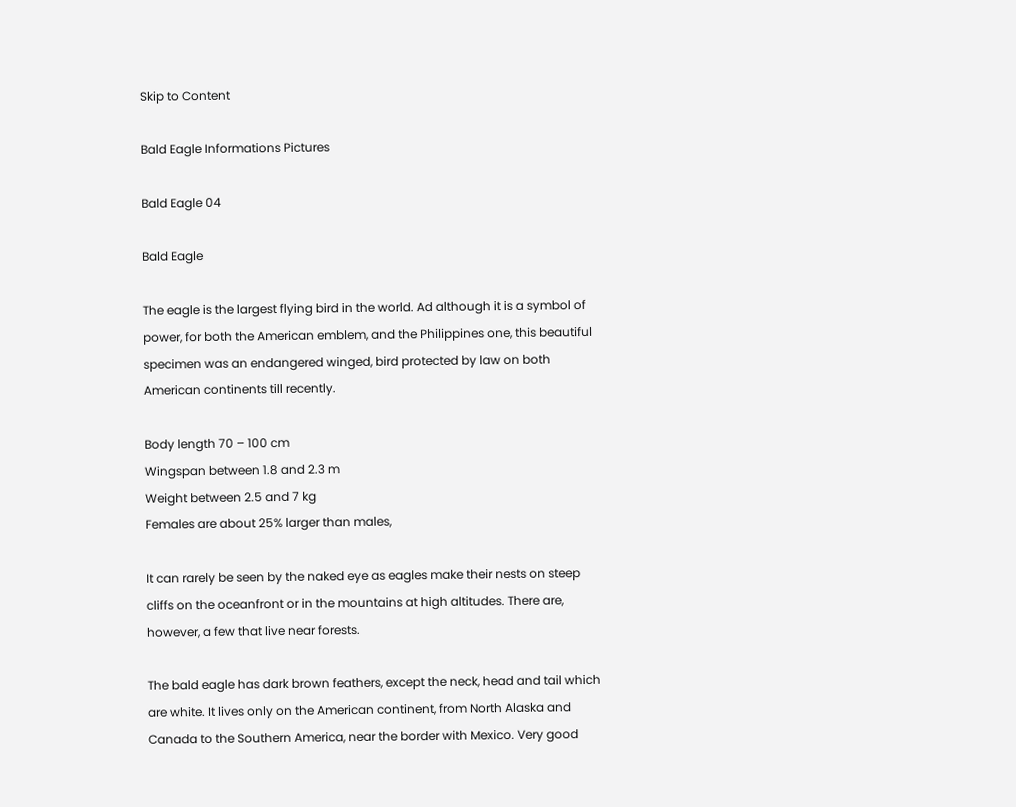Skip to Content

Bald Eagle Informations Pictures

Bald Eagle 04

Bald Eagle

The eagle is the largest flying bird in the world. Ad although it is a symbol of power, for both the American emblem, and the Philippines one, this beautiful specimen was an endangered winged, bird protected by law on both American continents till recently.

Body length 70 – 100 cm
Wingspan between 1.8 and 2.3 m
Weight between 2.5 and 7 kg
Females are about 25% larger than males,

It can rarely be seen by the naked eye as eagles make their nests on steep cliffs on the oceanfront or in the mountains at high altitudes. There are, however, a few that live near forests.

The bald eagle has dark brown feathers, except the neck, head and tail which are white. It lives only on the American continent, from North Alaska and Canada to the Southern America, near the border with Mexico. Very good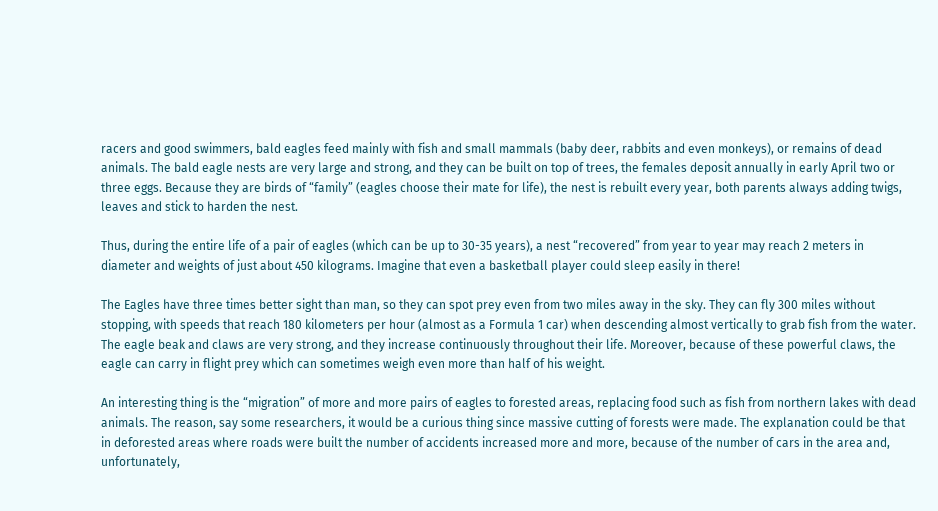racers and good swimmers, bald eagles feed mainly with fish and small mammals (baby deer, rabbits and even monkeys), or remains of dead animals. The bald eagle nests are very large and strong, and they can be built on top of trees, the females deposit annually in early April two or three eggs. Because they are birds of “family” (eagles choose their mate for life), the nest is rebuilt every year, both parents always adding twigs, leaves and stick to harden the nest.

Thus, during the entire life of a pair of eagles (which can be up to 30-35 years), a nest “recovered” from year to year may reach 2 meters in diameter and weights of just about 450 kilograms. Imagine that even a basketball player could sleep easily in there!

The Eagles have three times better sight than man, so they can spot prey even from two miles away in the sky. They can fly 300 miles without stopping, with speeds that reach 180 kilometers per hour (almost as a Formula 1 car) when descending almost vertically to grab fish from the water. The eagle beak and claws are very strong, and they increase continuously throughout their life. Moreover, because of these powerful claws, the eagle can carry in flight prey which can sometimes weigh even more than half of his weight.

An interesting thing is the “migration” of more and more pairs of eagles to forested areas, replacing food such as fish from northern lakes with dead animals. The reason, say some researchers, it would be a curious thing since massive cutting of forests were made. The explanation could be that in deforested areas where roads were built the number of accidents increased more and more, because of the number of cars in the area and, unfortunately,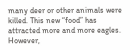many deer or other animals were killed. This new “food” has attracted more and more eagles. However,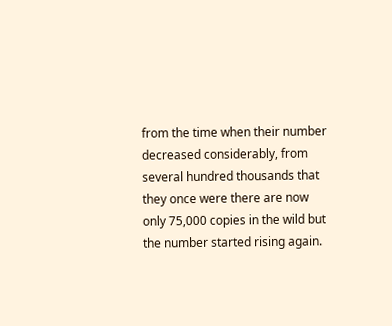from the time when their number decreased considerably, from several hundred thousands that they once were there are now only 75,000 copies in the wild but the number started rising again.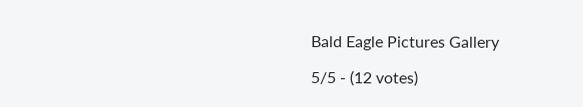Bald Eagle Pictures Gallery

5/5 - (12 votes)